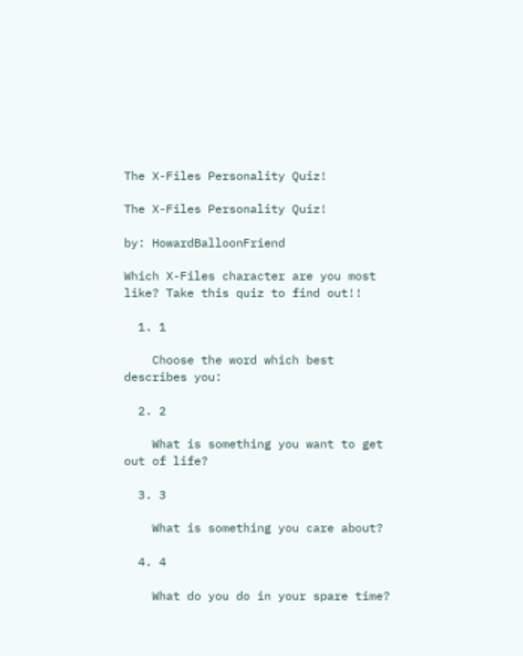The X-Files Personality Quiz!

The X-Files Personality Quiz!

by: HowardBalloonFriend

Which X-Files character are you most like? Take this quiz to find out!!

  1. 1

    Choose the word which best describes you:

  2. 2

    What is something you want to get out of life?

  3. 3

    What is something you care about?

  4. 4

    What do you do in your spare time?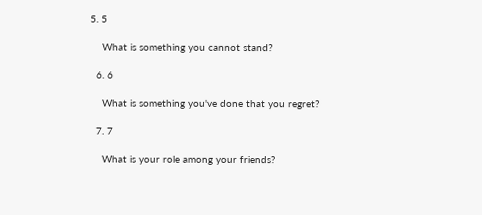5. 5

    What is something you cannot stand?

  6. 6

    What is something you've done that you regret?

  7. 7

    What is your role among your friends?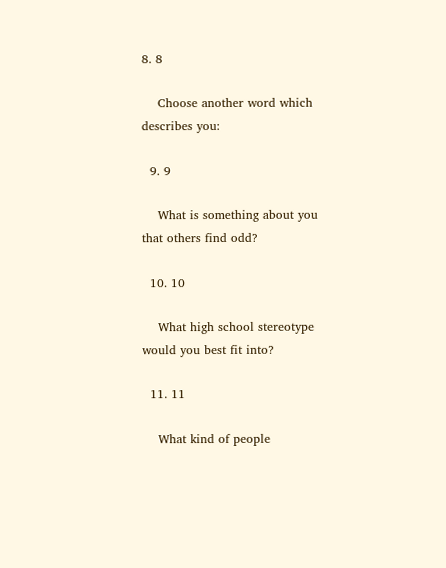8. 8

    Choose another word which describes you:

  9. 9

    What is something about you that others find odd?

  10. 10

    What high school stereotype would you best fit into?

  11. 11

    What kind of people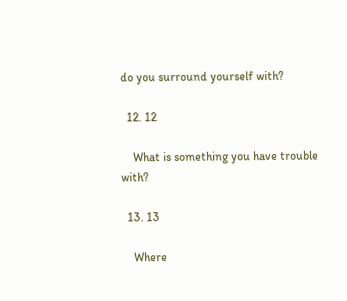do you surround yourself with?

  12. 12

    What is something you have trouble with?

  13. 13

    Where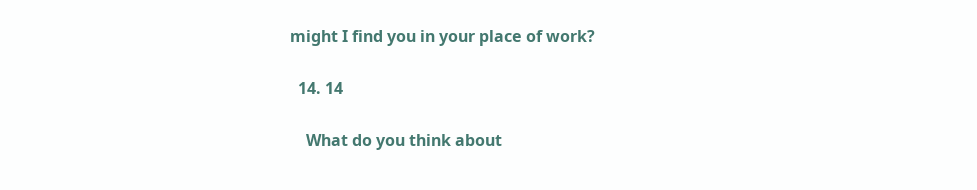might I find you in your place of work?

  14. 14

    What do you think about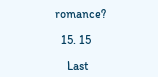romance?

  15. 15

    Last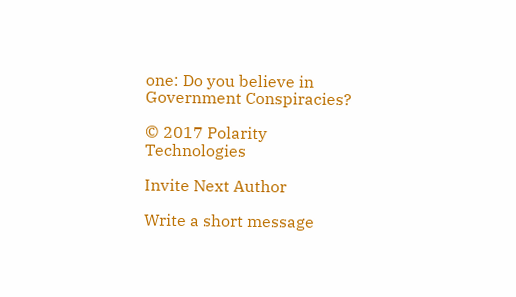one: Do you believe in Government Conspiracies?

© 2017 Polarity Technologies

Invite Next Author

Write a short message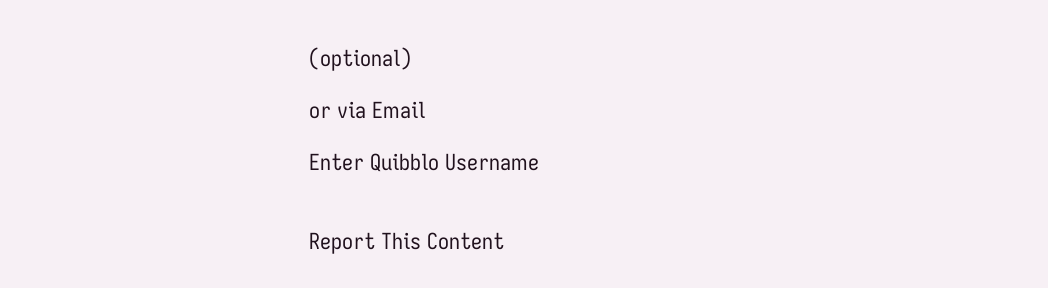(optional)

or via Email

Enter Quibblo Username


Report This Content